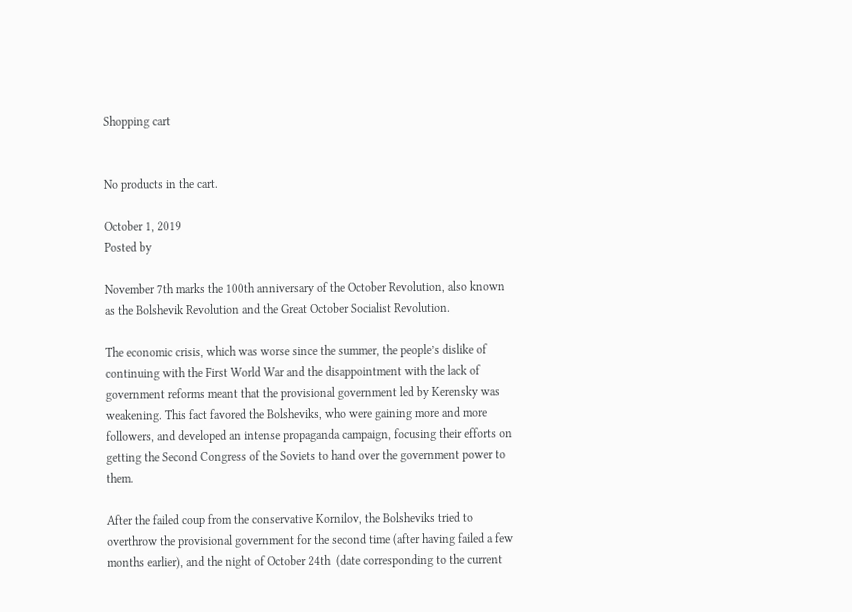Shopping cart


No products in the cart.

October 1, 2019
Posted by

November 7th marks the 100th anniversary of the October Revolution, also known as the Bolshevik Revolution and the Great October Socialist Revolution.

The economic crisis, which was worse since the summer, the people’s dislike of continuing with the First World War and the disappointment with the lack of government reforms meant that the provisional government led by Kerensky was weakening. This fact favored the Bolsheviks, who were gaining more and more followers, and developed an intense propaganda campaign, focusing their efforts on getting the Second Congress of the Soviets to hand over the government power to them.

After the failed coup from the conservative Kornilov, the Bolsheviks tried to overthrow the provisional government for the second time (after having failed a few months earlier), and the night of October 24th  (date corresponding to the current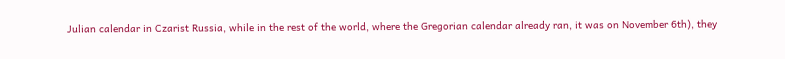Julian calendar in Czarist Russia, while in the rest of the world, where the Gregorian calendar already ran, it was on November 6th), they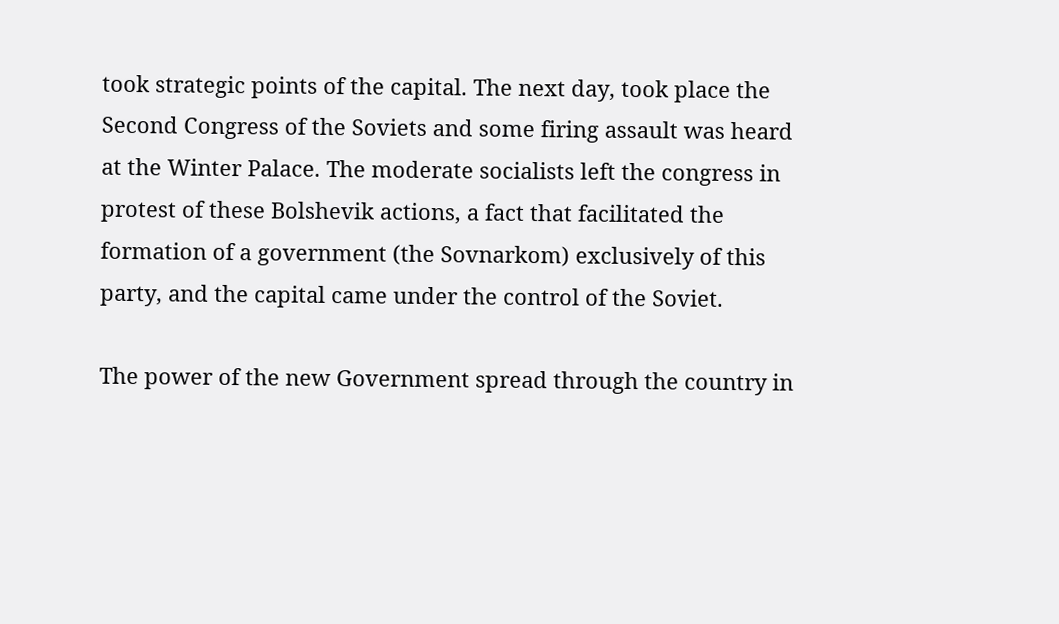took strategic points of the capital. The next day, took place the Second Congress of the Soviets and some firing assault was heard at the Winter Palace. The moderate socialists left the congress in protest of these Bolshevik actions, a fact that facilitated the formation of a government (the Sovnarkom) exclusively of this party, and the capital came under the control of the Soviet.

The power of the new Government spread through the country in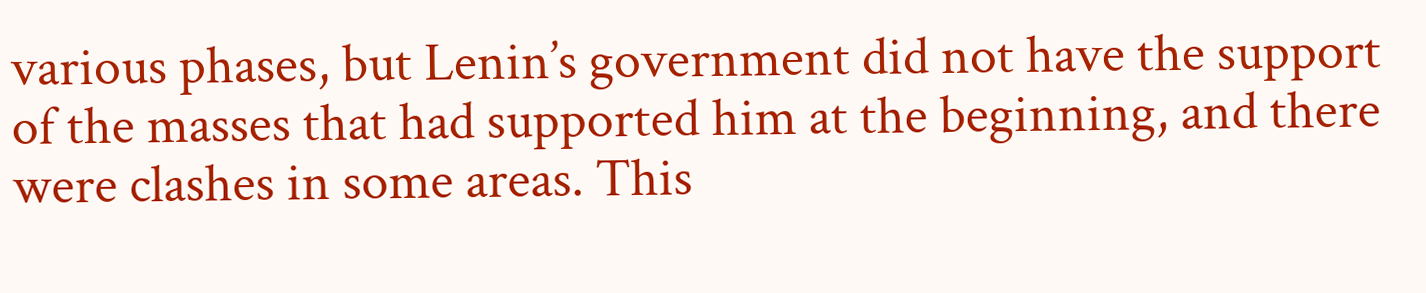various phases, but Lenin’s government did not have the support of the masses that had supported him at the beginning, and there were clashes in some areas. This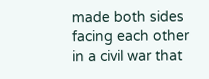made both sides facing each other in a civil war that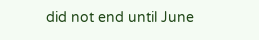did not end until June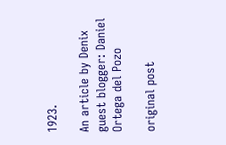1923.

An article by Denix guest blogger: Daniel Ortega del Pozo

original post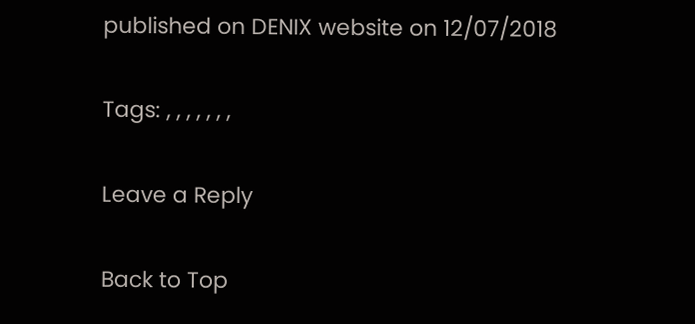published on DENIX website on 12/07/2018

Tags: , , , , , , ,

Leave a Reply

Back to Top